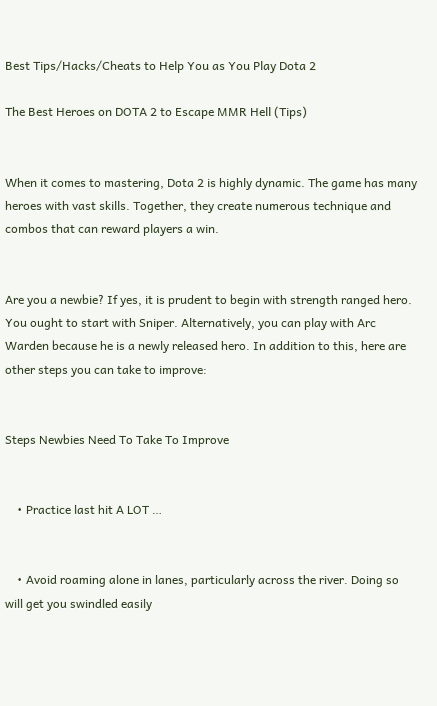Best Tips/Hacks/Cheats to Help You as You Play Dota 2

The Best Heroes on DOTA 2 to Escape MMR Hell (Tips)


When it comes to mastering, Dota 2 is highly dynamic. The game has many heroes with vast skills. Together, they create numerous technique and combos that can reward players a win.


Are you a newbie? If yes, it is prudent to begin with strength ranged hero. You ought to start with Sniper. Alternatively, you can play with Arc Warden because he is a newly released hero. In addition to this, here are other steps you can take to improve:


Steps Newbies Need To Take To Improve


    • Practice last hit A LOT …


    • Avoid roaming alone in lanes, particularly across the river. Doing so will get you swindled easily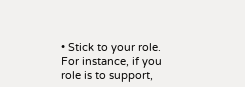• Stick to your role. For instance, if you role is to support,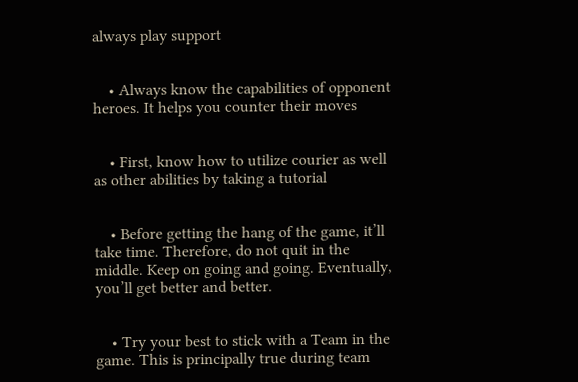always play support


    • Always know the capabilities of opponent heroes. It helps you counter their moves


    • First, know how to utilize courier as well as other abilities by taking a tutorial


    • Before getting the hang of the game, it’ll take time. Therefore, do not quit in the middle. Keep on going and going. Eventually, you’ll get better and better.


    • Try your best to stick with a Team in the game. This is principally true during team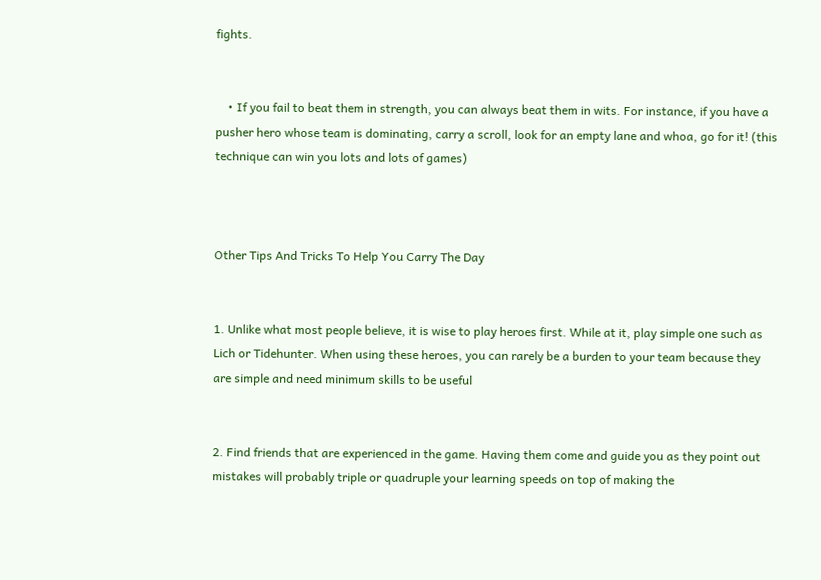fights.


    • If you fail to beat them in strength, you can always beat them in wits. For instance, if you have a pusher hero whose team is dominating, carry a scroll, look for an empty lane and whoa, go for it! (this technique can win you lots and lots of games)



Other Tips And Tricks To Help You Carry The Day


1. Unlike what most people believe, it is wise to play heroes first. While at it, play simple one such as Lich or Tidehunter. When using these heroes, you can rarely be a burden to your team because they are simple and need minimum skills to be useful


2. Find friends that are experienced in the game. Having them come and guide you as they point out mistakes will probably triple or quadruple your learning speeds on top of making the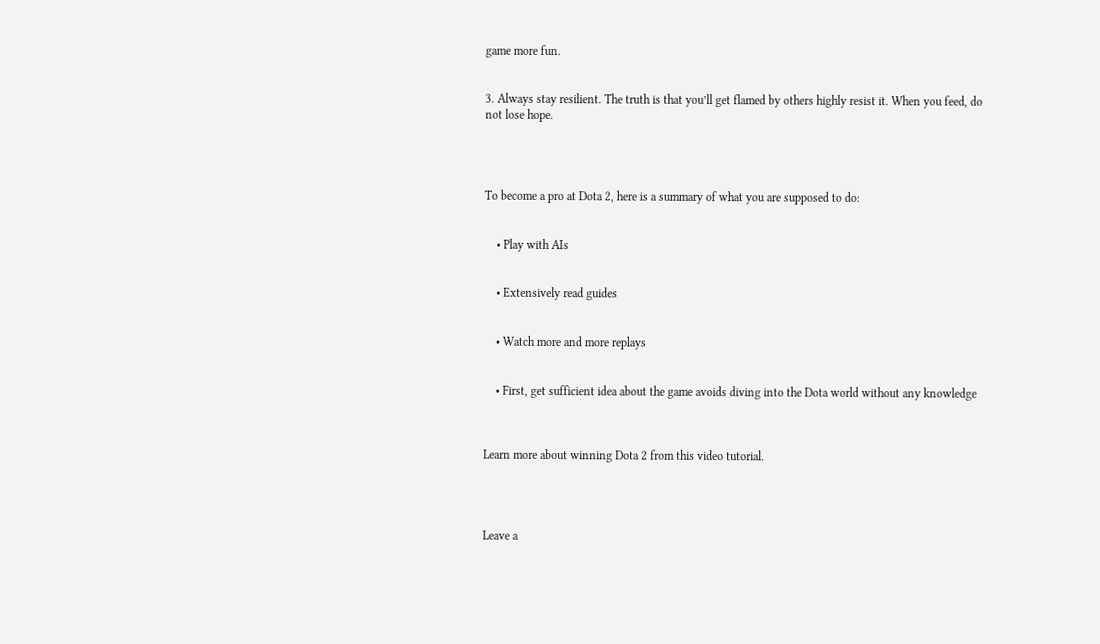game more fun.


3. Always stay resilient. The truth is that you’ll get flamed by others highly resist it. When you feed, do not lose hope.




To become a pro at Dota 2, here is a summary of what you are supposed to do:


    • Play with AIs


    • Extensively read guides


    • Watch more and more replays


    • First, get sufficient idea about the game avoids diving into the Dota world without any knowledge



Learn more about winning Dota 2 from this video tutorial.




Leave a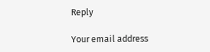Reply

Your email address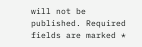will not be published. Required fields are marked *